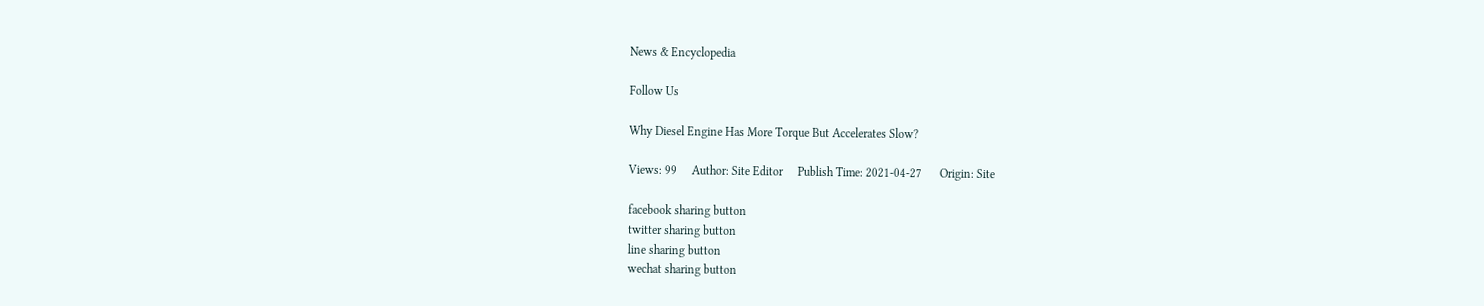News & Encyclopedia

Follow Us

Why Diesel Engine Has More Torque But Accelerates Slow?

Views: 99     Author: Site Editor     Publish Time: 2021-04-27      Origin: Site

facebook sharing button
twitter sharing button
line sharing button
wechat sharing button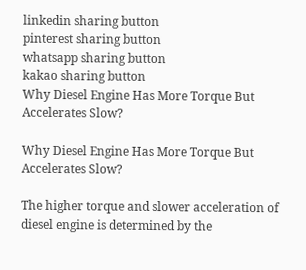linkedin sharing button
pinterest sharing button
whatsapp sharing button
kakao sharing button
Why Diesel Engine Has More Torque But Accelerates Slow?

Why Diesel Engine Has More Torque But Accelerates Slow?

The higher torque and slower acceleration of diesel engine is determined by the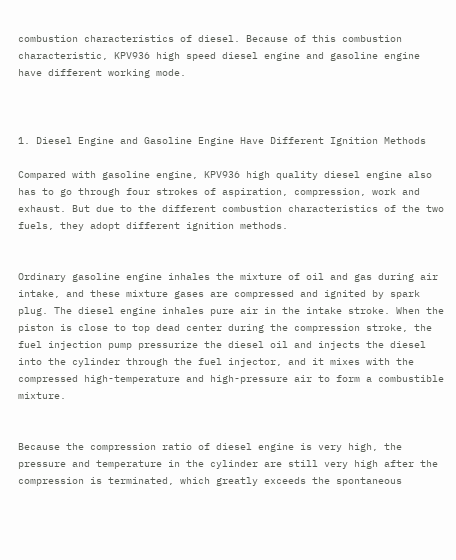combustion characteristics of diesel. Because of this combustion characteristic, KPV936 high speed diesel engine and gasoline engine have different working mode.



1. Diesel Engine and Gasoline Engine Have Different Ignition Methods

Compared with gasoline engine, KPV936 high quality diesel engine also has to go through four strokes of aspiration, compression, work and exhaust. But due to the different combustion characteristics of the two fuels, they adopt different ignition methods.


Ordinary gasoline engine inhales the mixture of oil and gas during air intake, and these mixture gases are compressed and ignited by spark plug. The diesel engine inhales pure air in the intake stroke. When the piston is close to top dead center during the compression stroke, the fuel injection pump pressurize the diesel oil and injects the diesel into the cylinder through the fuel injector, and it mixes with the compressed high-temperature and high-pressure air to form a combustible mixture.


Because the compression ratio of diesel engine is very high, the pressure and temperature in the cylinder are still very high after the compression is terminated, which greatly exceeds the spontaneous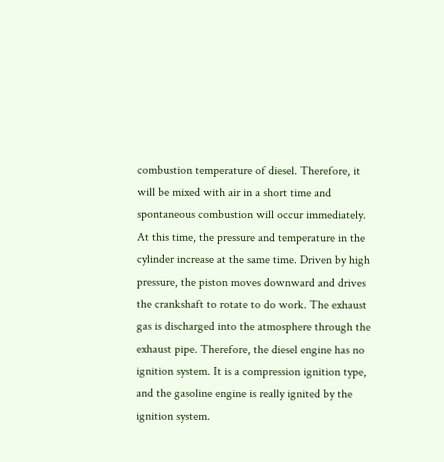combustion temperature of diesel. Therefore, it will be mixed with air in a short time and spontaneous combustion will occur immediately. At this time, the pressure and temperature in the cylinder increase at the same time. Driven by high pressure, the piston moves downward and drives the crankshaft to rotate to do work. The exhaust gas is discharged into the atmosphere through the exhaust pipe. Therefore, the diesel engine has no ignition system. It is a compression ignition type, and the gasoline engine is really ignited by the ignition system.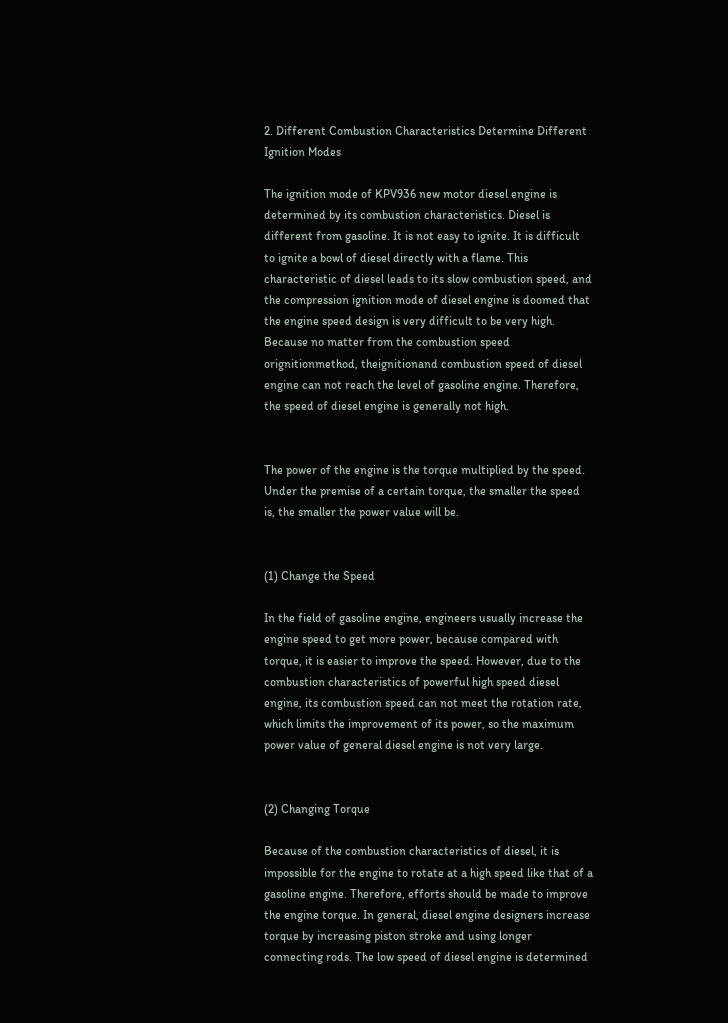2. Different Combustion Characteristics Determine Different Ignition Modes

The ignition mode of KPV936 new motor diesel engine is determined by its combustion characteristics. Diesel is different from gasoline. It is not easy to ignite. It is difficult to ignite a bowl of diesel directly with a flame. This characteristic of diesel leads to its slow combustion speed, and the compression ignition mode of diesel engine is doomed that the engine speed design is very difficult to be very high. Because no matter from the combustion speed orignitionmethod, theignitionand combustion speed of diesel engine can not reach the level of gasoline engine. Therefore, the speed of diesel engine is generally not high.


The power of the engine is the torque multiplied by the speed. Under the premise of a certain torque, the smaller the speed is, the smaller the power value will be.


(1) Change the Speed

In the field of gasoline engine, engineers usually increase the engine speed to get more power, because compared with torque, it is easier to improve the speed. However, due to the combustion characteristics of powerful high speed diesel engine, its combustion speed can not meet the rotation rate, which limits the improvement of its power, so the maximum power value of general diesel engine is not very large.


(2) Changing Torque

Because of the combustion characteristics of diesel, it is impossible for the engine to rotate at a high speed like that of a gasoline engine. Therefore, efforts should be made to improve the engine torque. In general, diesel engine designers increase torque by increasing piston stroke and using longer connecting rods. The low speed of diesel engine is determined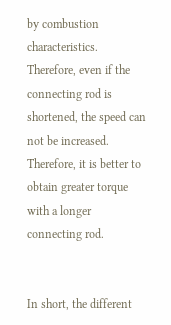by combustion characteristics. Therefore, even if the connecting rod is shortened, the speed can not be increased. Therefore, it is better to obtain greater torque with a longer connecting rod.


In short, the different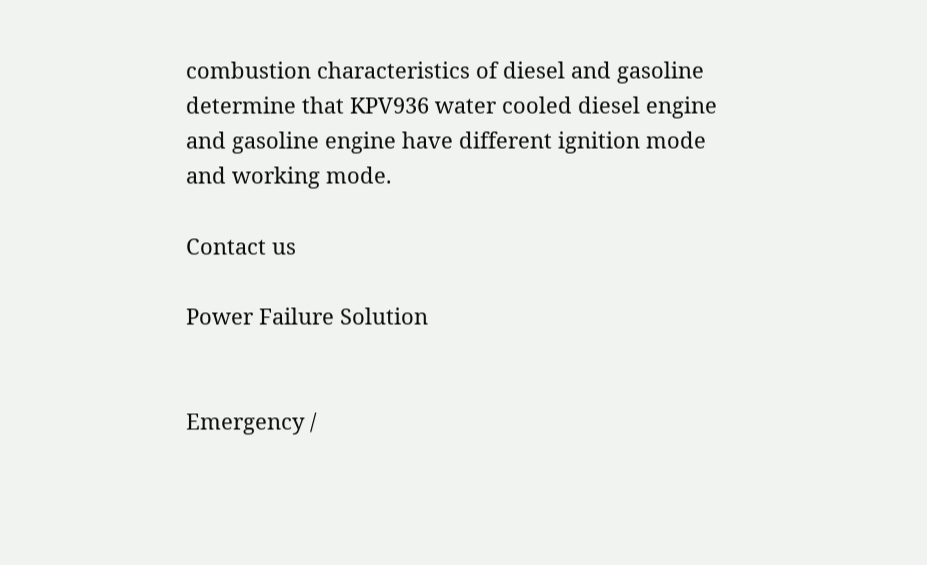combustion characteristics of diesel and gasoline determine that KPV936 water cooled diesel engine and gasoline engine have different ignition mode and working mode.

Contact us

Power Failure Solution


Emergency /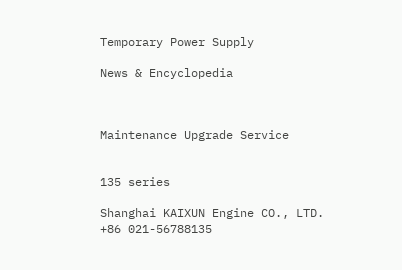Temporary Power Supply

News & Encyclopedia



Maintenance Upgrade Service


135 series

Shanghai KAIXUN Engine CO., LTD.
+86 021-56788135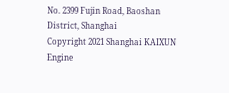No. 2399 Fujin Road, Baoshan District, Shanghai
Copyright 2021 Shanghai KAIXUN Engine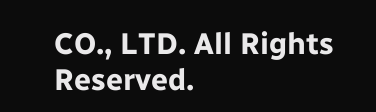CO., LTD. All Rights Reserved.